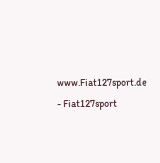www.Fiat127sport.de - Fiat127sport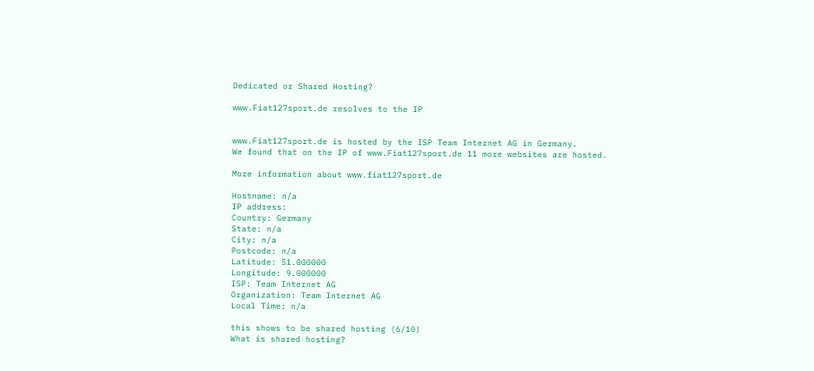Dedicated or Shared Hosting?

www.Fiat127sport.de resolves to the IP


www.Fiat127sport.de is hosted by the ISP Team Internet AG in Germany.
We found that on the IP of www.Fiat127sport.de 11 more websites are hosted.

More information about www.fiat127sport.de

Hostname: n/a
IP address:
Country: Germany
State: n/a
City: n/a
Postcode: n/a
Latitude: 51.000000
Longitude: 9.000000
ISP: Team Internet AG
Organization: Team Internet AG
Local Time: n/a

this shows to be shared hosting (6/10)
What is shared hosting?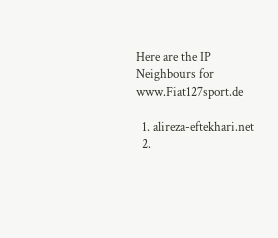Here are the IP Neighbours for www.Fiat127sport.de

  1. alireza-eftekhari.net
  2.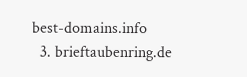best-domains.info
  3. brieftaubenring.de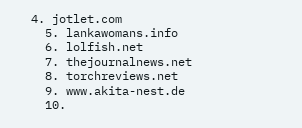4. jotlet.com
  5. lankawomans.info
  6. lolfish.net
  7. thejournalnews.net
  8. torchreviews.net
  9. www.akita-nest.de
  10.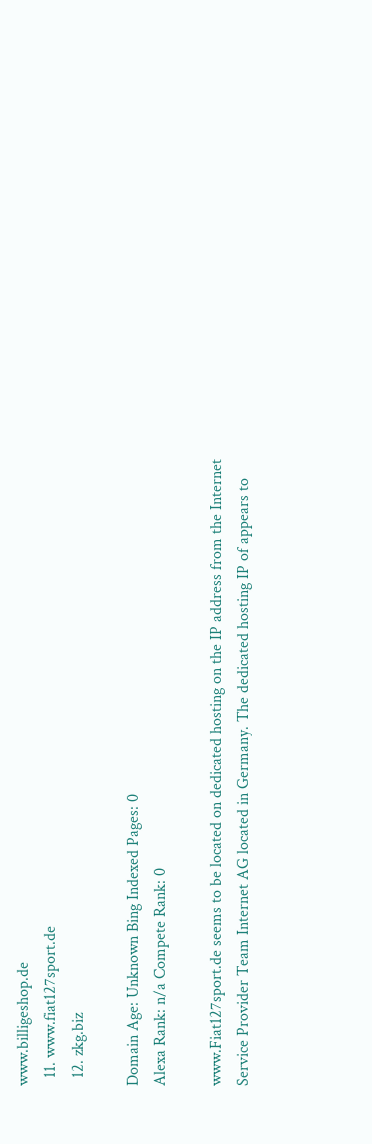www.billigeshop.de
  11. www.fiat127sport.de
  12. zkg.biz

Domain Age: Unknown Bing Indexed Pages: 0
Alexa Rank: n/a Compete Rank: 0

www.Fiat127sport.de seems to be located on dedicated hosting on the IP address from the Internet Service Provider Team Internet AG located in Germany. The dedicated hosting IP of appears to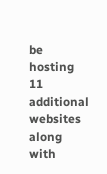be hosting 11 additional websites along with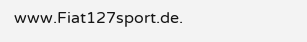www.Fiat127sport.de.